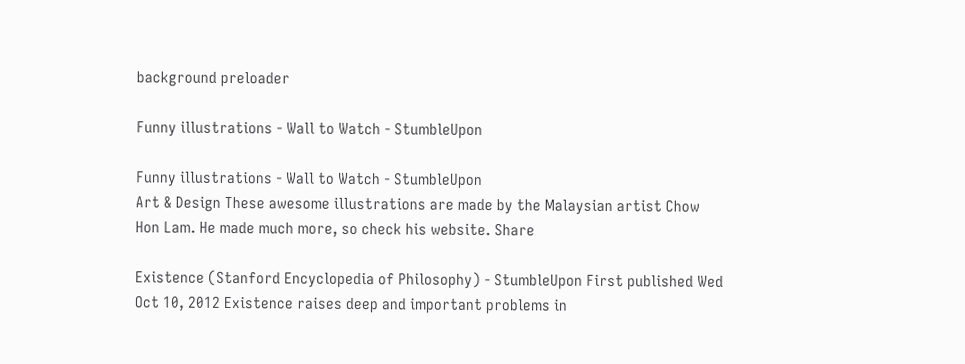background preloader

Funny illustrations - Wall to Watch - StumbleUpon

Funny illustrations - Wall to Watch - StumbleUpon
Art & Design These awesome illustrations are made by the Malaysian artist Chow Hon Lam. He made much more, so check his website. Share

Existence (Stanford Encyclopedia of Philosophy) - StumbleUpon First published Wed Oct 10, 2012 Existence raises deep and important problems in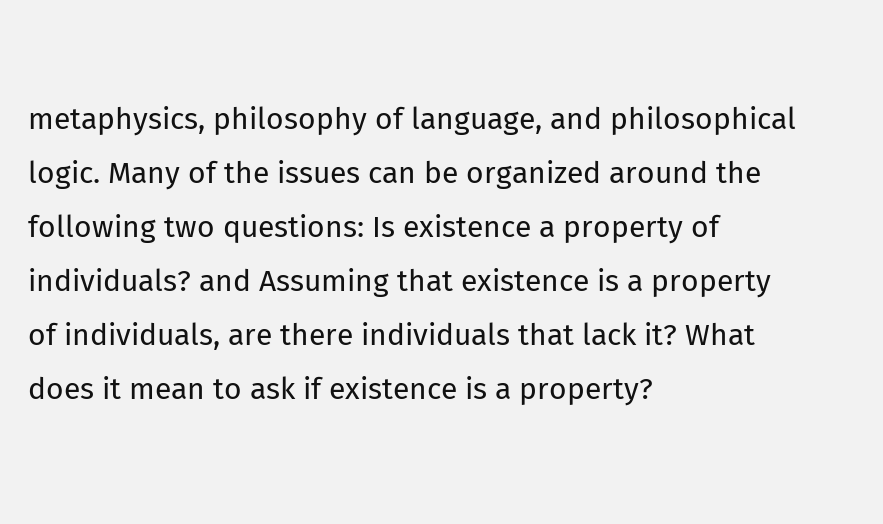metaphysics, philosophy of language, and philosophical logic. Many of the issues can be organized around the following two questions: Is existence a property of individuals? and Assuming that existence is a property of individuals, are there individuals that lack it? What does it mean to ask if existence is a property?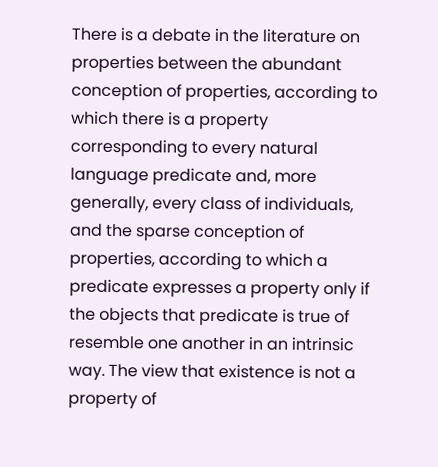There is a debate in the literature on properties between the abundant conception of properties, according to which there is a property corresponding to every natural language predicate and, more generally, every class of individuals, and the sparse conception of properties, according to which a predicate expresses a property only if the objects that predicate is true of resemble one another in an intrinsic way. The view that existence is not a property of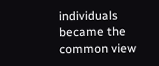individuals became the common view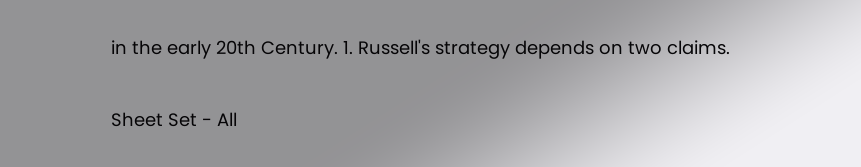in the early 20th Century. 1. Russell's strategy depends on two claims.

Sheet Set - All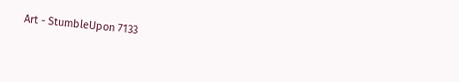Art - StumbleUpon 7133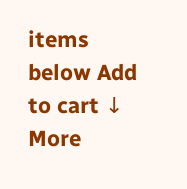items below Add to cart ↓ More